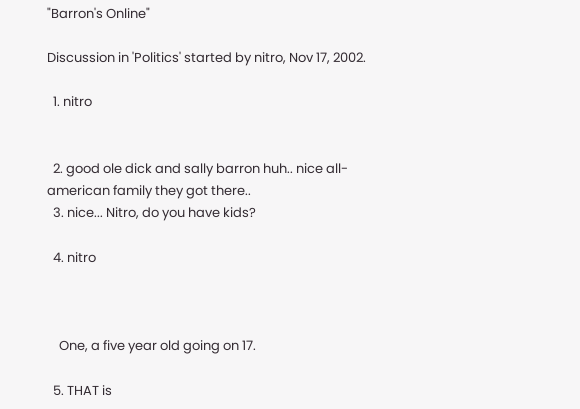"Barron's Online"

Discussion in 'Politics' started by nitro, Nov 17, 2002.

  1. nitro


  2. good ole dick and sally barron huh.. nice all-american family they got there..
  3. nice... Nitro, do you have kids?

  4. nitro



    One, a five year old going on 17.

  5. THAT is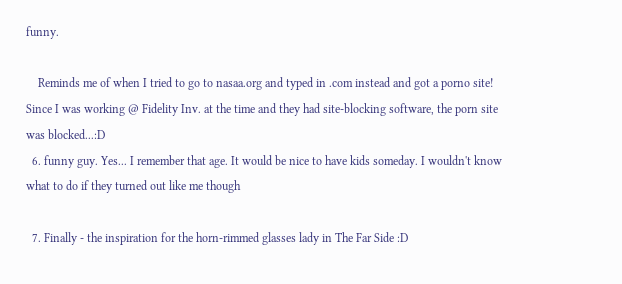funny.

    Reminds me of when I tried to go to nasaa.org and typed in .com instead and got a porno site! Since I was working @ Fidelity Inv. at the time and they had site-blocking software, the porn site was blocked...:D
  6. funny guy. Yes... I remember that age. It would be nice to have kids someday. I wouldn't know what to do if they turned out like me though

  7. Finally - the inspiration for the horn-rimmed glasses lady in The Far Side :D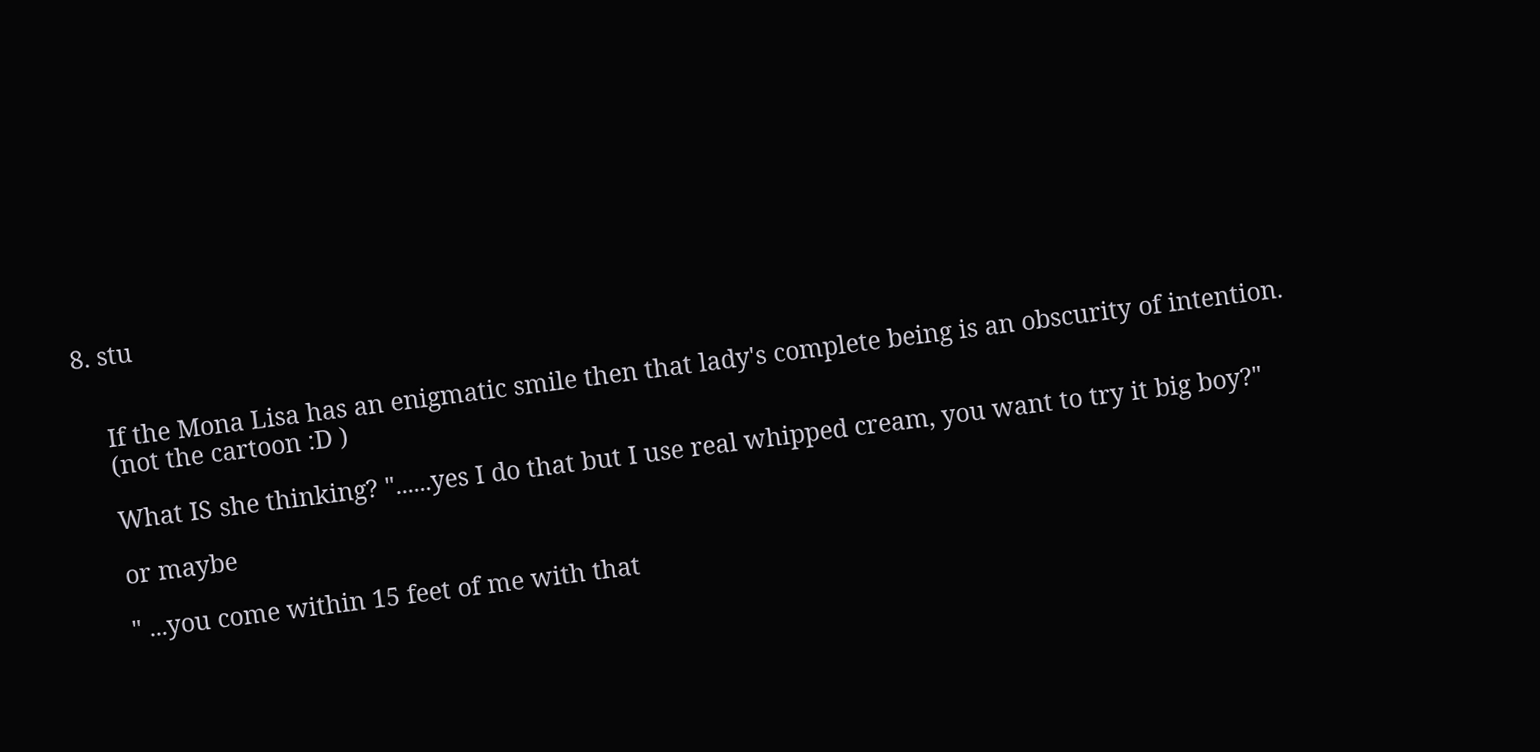8. stu


    If the Mona Lisa has an enigmatic smile then that lady's complete being is an obscurity of intention.
    (not the cartoon :D )

    What IS she thinking? "......yes I do that but I use real whipped cream, you want to try it big boy?"

    or maybe

    " ...you come within 15 feet of me with that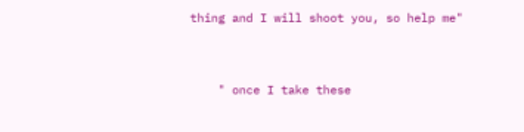thing and I will shoot you, so help me"


    " once I take these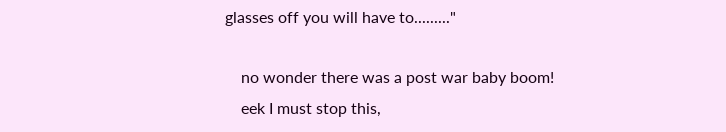glasses off you will have to........."

    no wonder there was a post war baby boom!
    eek I must stop this,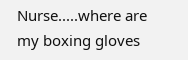Nurse.....where are my boxing gloves